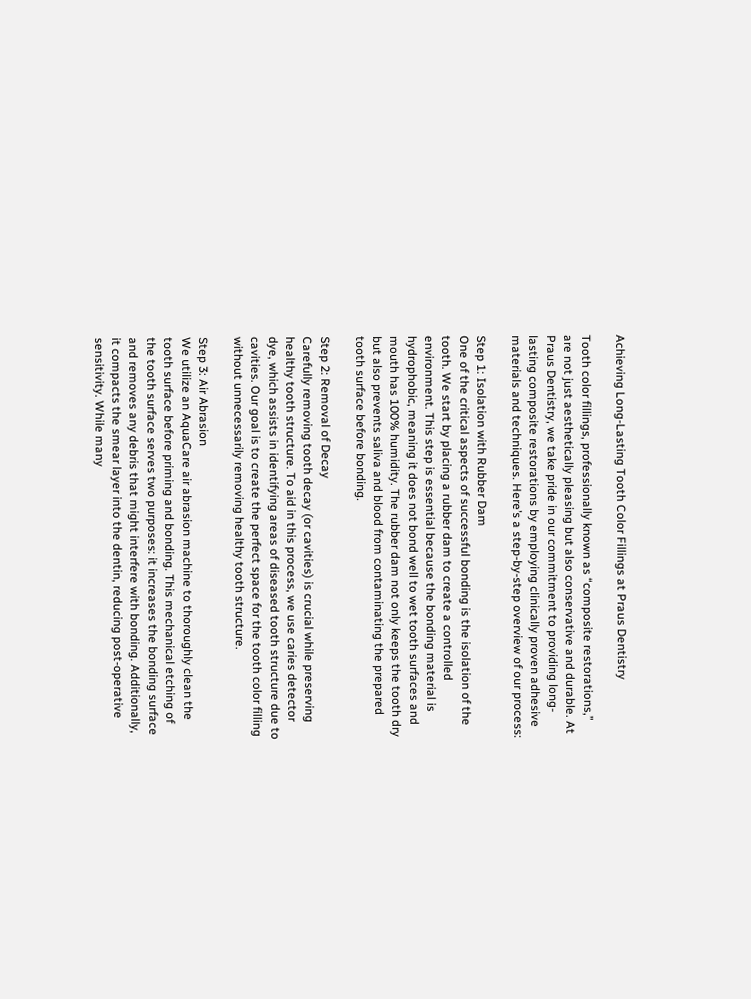Achieving Long-Lasting Tooth Color Fillings at Praus Dentistry

Tooth color fillings, professionally known as “composite restorations,” are not just aesthetically pleasing but also conservative and durable. At Praus Dentistry, we take pride in our commitment to providing long-lasting composite restorations by employing clinically proven adhesive materials and techniques. Here’s a step-by-step overview of our process:

Step 1: Isolation with Rubber Dam
One of the critical aspects of successful bonding is the isolation of the tooth. We start by placing a rubber dam to create a controlled environment. This step is essential because the bonding material is hydrophobic, meaning it does not bond well to wet tooth surfaces and mouth has 100% humidity. The rubber dam not only keeps the tooth dry but also prevents saliva and blood from contaminating the prepared tooth surface before bonding.

Step 2: Removal of Decay
Carefully removing tooth decay (or cavities) is crucial while preserving healthy tooth structure. To aid in this process, we use caries detector dye, which assists in identifying areas of diseased tooth structure due to cavities. Our goal is to create the perfect space for the tooth color filling without unnecessarily removing healthy tooth structure.

Step 3: Air Abrasion
We utilize an AquaCare air abrasion machine to thoroughly clean the tooth surface before priming and bonding. This mechanical etching of the tooth surface serves two purposes: it increases the bonding surface and removes any debris that might interfere with bonding. Additionally, it compacts the smear layer into the dentin, reducing post-operative sensitivity. While many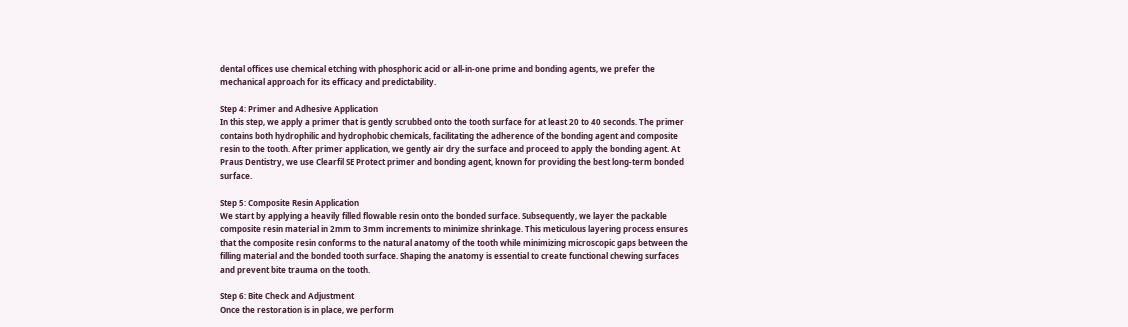dental offices use chemical etching with phosphoric acid or all-in-one prime and bonding agents, we prefer the mechanical approach for its efficacy and predictability.

Step 4: Primer and Adhesive Application
In this step, we apply a primer that is gently scrubbed onto the tooth surface for at least 20 to 40 seconds. The primer contains both hydrophilic and hydrophobic chemicals, facilitating the adherence of the bonding agent and composite resin to the tooth. After primer application, we gently air dry the surface and proceed to apply the bonding agent. At Praus Dentistry, we use Clearfil SE Protect primer and bonding agent, known for providing the best long-term bonded surface.

Step 5: Composite Resin Application
We start by applying a heavily filled flowable resin onto the bonded surface. Subsequently, we layer the packable composite resin material in 2mm to 3mm increments to minimize shrinkage. This meticulous layering process ensures that the composite resin conforms to the natural anatomy of the tooth while minimizing microscopic gaps between the filling material and the bonded tooth surface. Shaping the anatomy is essential to create functional chewing surfaces and prevent bite trauma on the tooth.

Step 6: Bite Check and Adjustment
Once the restoration is in place, we perform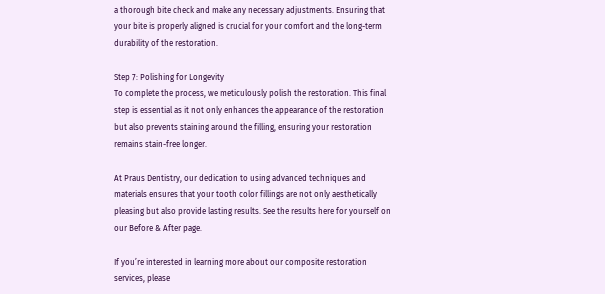a thorough bite check and make any necessary adjustments. Ensuring that your bite is properly aligned is crucial for your comfort and the long-term durability of the restoration.

Step 7: Polishing for Longevity
To complete the process, we meticulously polish the restoration. This final step is essential as it not only enhances the appearance of the restoration but also prevents staining around the filling, ensuring your restoration remains stain-free longer.

At Praus Dentistry, our dedication to using advanced techniques and materials ensures that your tooth color fillings are not only aesthetically pleasing but also provide lasting results. See the results here for yourself on our Before & After page.

If you’re interested in learning more about our composite restoration services, please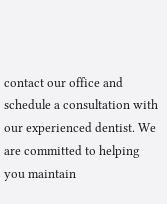contact our office and schedule a consultation with our experienced dentist. We are committed to helping you maintain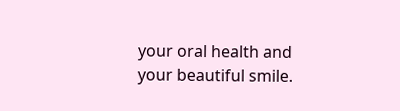your oral health and your beautiful smile.